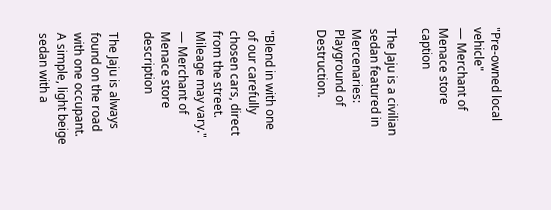"Pre-owned local vehicle"
— Merchant of Menace store caption

The Jaju is a civilian sedan featured in Mercenaries: Playground of Destruction.


"Blend in with one of our carefully chosen cars, direct from the street. Mileage may vary."
— Merchant of Menace store description

The Jaju is always found on the road with one occupant. A simple, light beige sedan with a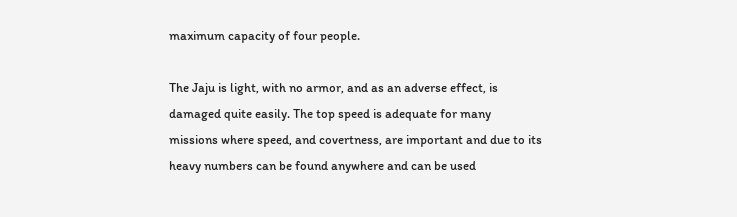maximum capacity of four people.

The Jaju is light, with no armor, and as an adverse effect, is damaged quite easily. The top speed is adequate for many missions where speed, and covertness, are important and due to its heavy numbers can be found anywhere and can be used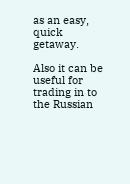as an easy, quick getaway.

Also it can be useful for trading in to the Russian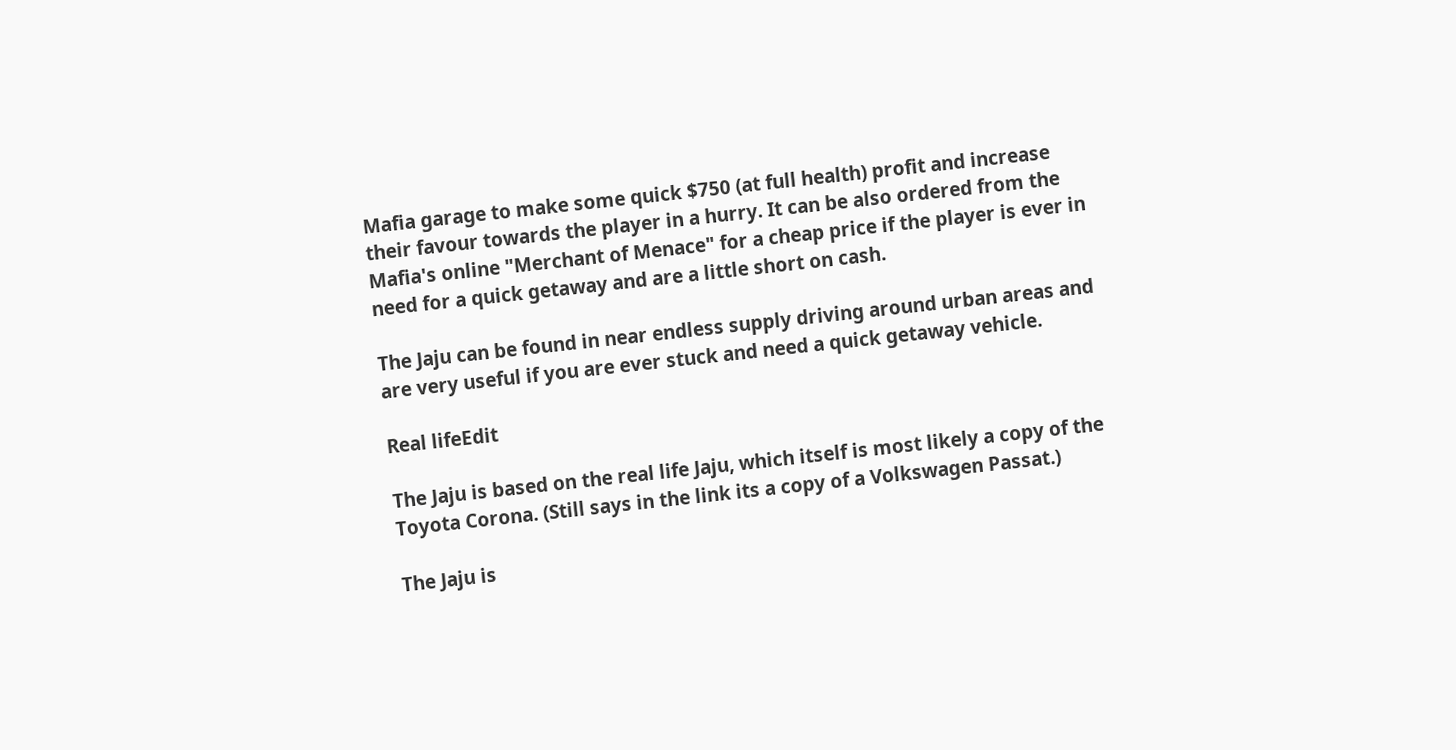Mafia garage to make some quick $750 (at full health) profit and increase their favour towards the player in a hurry. It can be also ordered from the Mafia's online "Merchant of Menace" for a cheap price if the player is ever in need for a quick getaway and are a little short on cash.

The Jaju can be found in near endless supply driving around urban areas and are very useful if you are ever stuck and need a quick getaway vehicle.

Real lifeEdit

The Jaju is based on the real life Jaju, which itself is most likely a copy of the Toyota Corona. (Still says in the link its a copy of a Volkswagen Passat.)

The Jaju is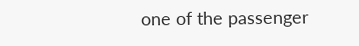one of the passenger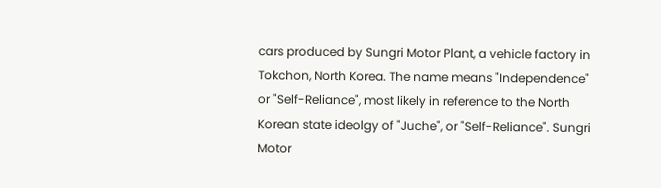cars produced by Sungri Motor Plant, a vehicle factory in Tokchon, North Korea. The name means "Independence" or "Self-Reliance", most likely in reference to the North Korean state ideolgy of "Juche", or "Self-Reliance". Sungri Motor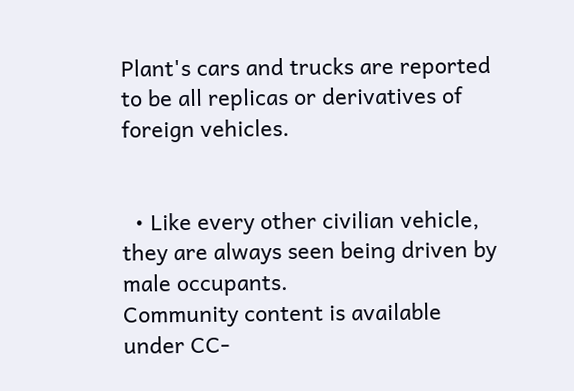Plant's cars and trucks are reported to be all replicas or derivatives of foreign vehicles.


  • Like every other civilian vehicle, they are always seen being driven by male occupants.
Community content is available under CC-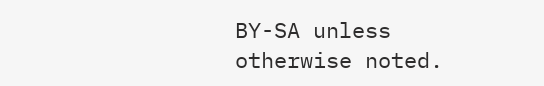BY-SA unless otherwise noted.